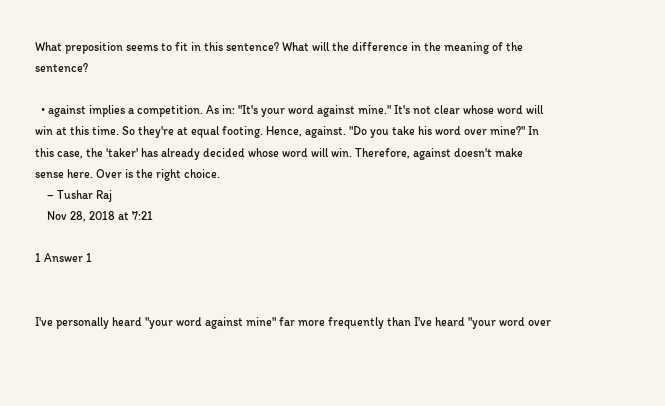What preposition seems to fit in this sentence? What will the difference in the meaning of the sentence?

  • against implies a competition. As in: "It's your word against mine." It's not clear whose word will win at this time. So they're at equal footing. Hence, against. "Do you take his word over mine?" In this case, the 'taker' has already decided whose word will win. Therefore, against doesn't make sense here. Over is the right choice.
    – Tushar Raj
    Nov 28, 2018 at 7:21

1 Answer 1


I've personally heard "your word against mine" far more frequently than I've heard "your word over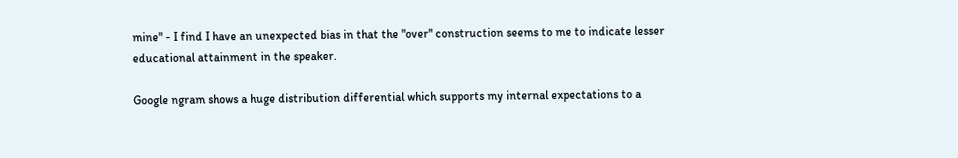mine" - I find I have an unexpected bias in that the "over" construction seems to me to indicate lesser educational attainment in the speaker.

Google ngram shows a huge distribution differential which supports my internal expectations to a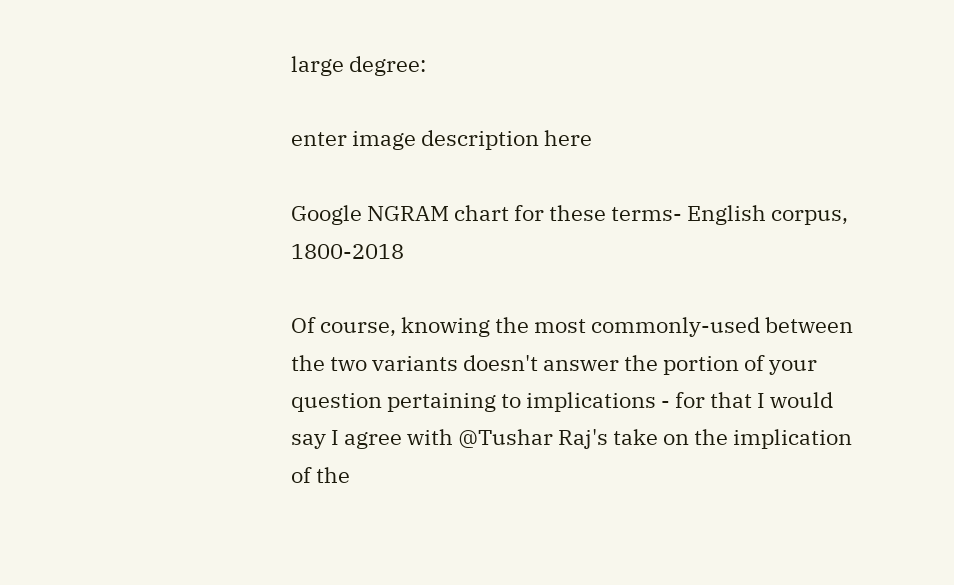large degree:

enter image description here

Google NGRAM chart for these terms- English corpus, 1800-2018

Of course, knowing the most commonly-used between the two variants doesn't answer the portion of your question pertaining to implications - for that I would say I agree with @Tushar Raj's take on the implication of the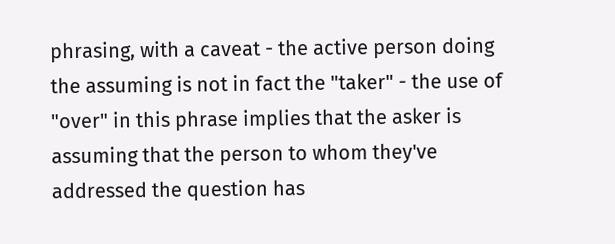phrasing, with a caveat - the active person doing the assuming is not in fact the "taker" - the use of "over" in this phrase implies that the asker is assuming that the person to whom they've addressed the question has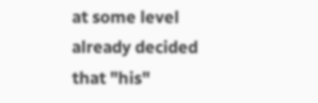at some level already decided that "his"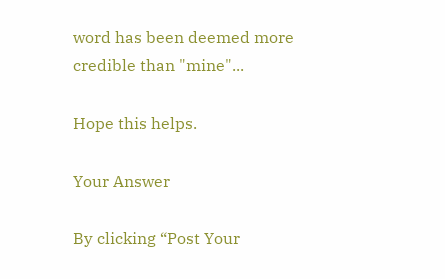word has been deemed more credible than "mine"...

Hope this helps.

Your Answer

By clicking “Post Your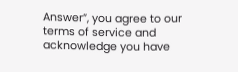Answer”, you agree to our terms of service and acknowledge you have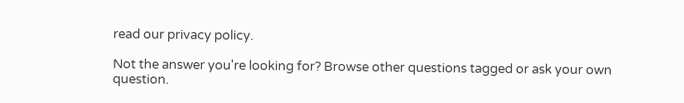read our privacy policy.

Not the answer you're looking for? Browse other questions tagged or ask your own question.